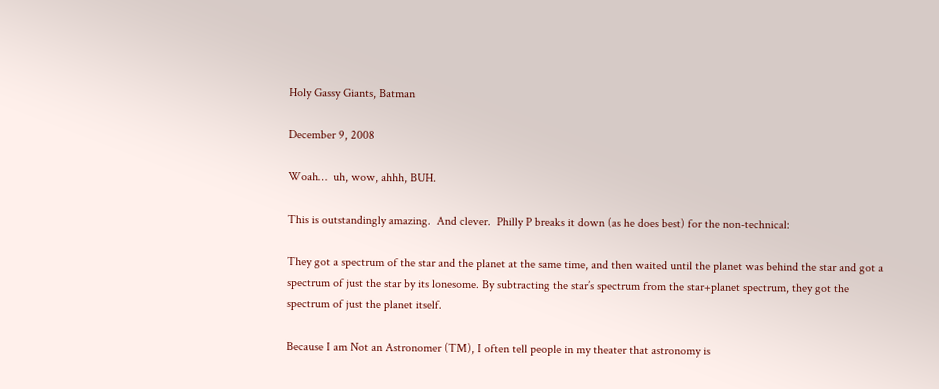Holy Gassy Giants, Batman

December 9, 2008

Woah…  uh, wow, ahhh, BUH.

This is outstandingly amazing.  And clever.  Philly P breaks it down (as he does best) for the non-technical:

They got a spectrum of the star and the planet at the same time, and then waited until the planet was behind the star and got a spectrum of just the star by its lonesome. By subtracting the star’s spectrum from the star+planet spectrum, they got the spectrum of just the planet itself.

Because I am Not an Astronomer (TM), I often tell people in my theater that astronomy is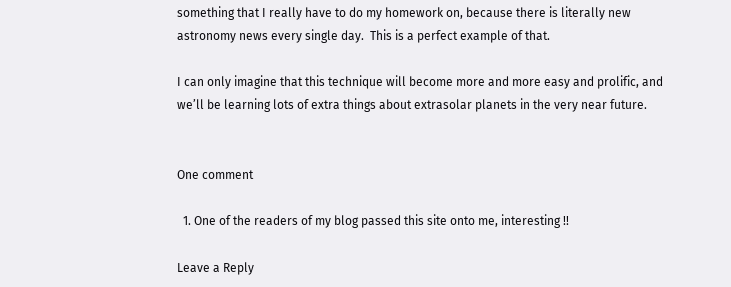something that I really have to do my homework on, because there is literally new astronomy news every single day.  This is a perfect example of that.

I can only imagine that this technique will become more and more easy and prolific, and we’ll be learning lots of extra things about extrasolar planets in the very near future.


One comment

  1. One of the readers of my blog passed this site onto me, interesting !!

Leave a Reply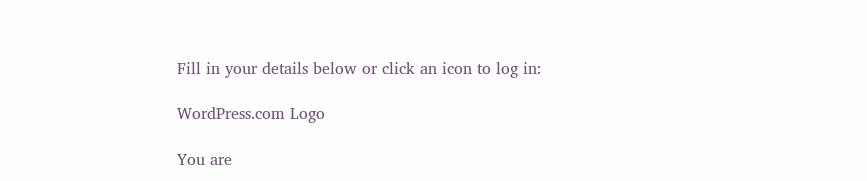Fill in your details below or click an icon to log in:

WordPress.com Logo

You are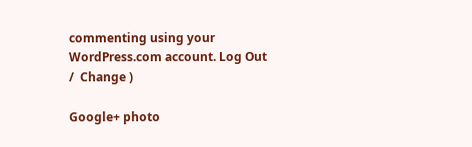commenting using your WordPress.com account. Log Out /  Change )

Google+ photo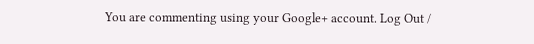You are commenting using your Google+ account. Log Out /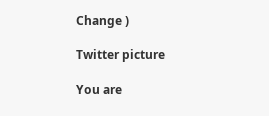Change )

Twitter picture

You are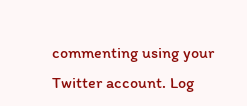commenting using your Twitter account. Log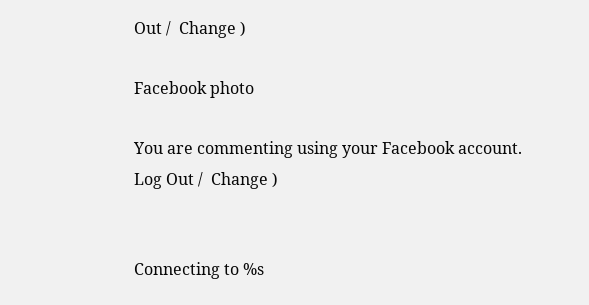Out /  Change )

Facebook photo

You are commenting using your Facebook account. Log Out /  Change )


Connecting to %s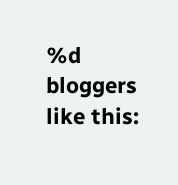%d bloggers like this: